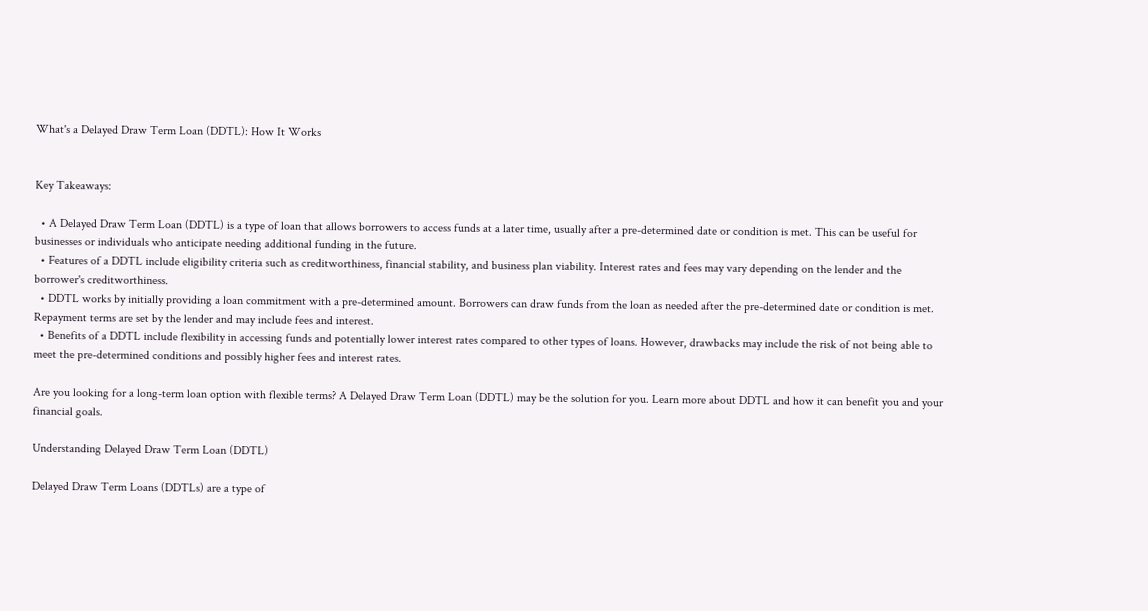What's a Delayed Draw Term Loan (DDTL): How It Works


Key Takeaways:

  • A Delayed Draw Term Loan (DDTL) is a type of loan that allows borrowers to access funds at a later time, usually after a pre-determined date or condition is met. This can be useful for businesses or individuals who anticipate needing additional funding in the future.
  • Features of a DDTL include eligibility criteria such as creditworthiness, financial stability, and business plan viability. Interest rates and fees may vary depending on the lender and the borrower's creditworthiness.
  • DDTL works by initially providing a loan commitment with a pre-determined amount. Borrowers can draw funds from the loan as needed after the pre-determined date or condition is met. Repayment terms are set by the lender and may include fees and interest.
  • Benefits of a DDTL include flexibility in accessing funds and potentially lower interest rates compared to other types of loans. However, drawbacks may include the risk of not being able to meet the pre-determined conditions and possibly higher fees and interest rates.

Are you looking for a long-term loan option with flexible terms? A Delayed Draw Term Loan (DDTL) may be the solution for you. Learn more about DDTL and how it can benefit you and your financial goals.

Understanding Delayed Draw Term Loan (DDTL)

Delayed Draw Term Loans (DDTLs) are a type of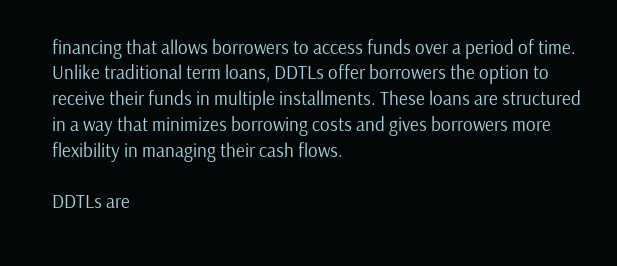financing that allows borrowers to access funds over a period of time. Unlike traditional term loans, DDTLs offer borrowers the option to receive their funds in multiple installments. These loans are structured in a way that minimizes borrowing costs and gives borrowers more flexibility in managing their cash flows.

DDTLs are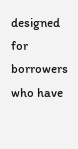designed for borrowers who have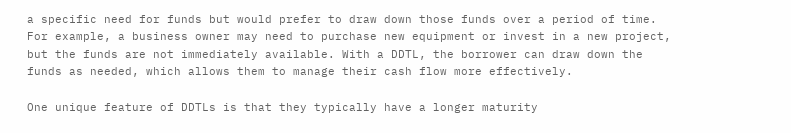a specific need for funds but would prefer to draw down those funds over a period of time. For example, a business owner may need to purchase new equipment or invest in a new project, but the funds are not immediately available. With a DDTL, the borrower can draw down the funds as needed, which allows them to manage their cash flow more effectively.

One unique feature of DDTLs is that they typically have a longer maturity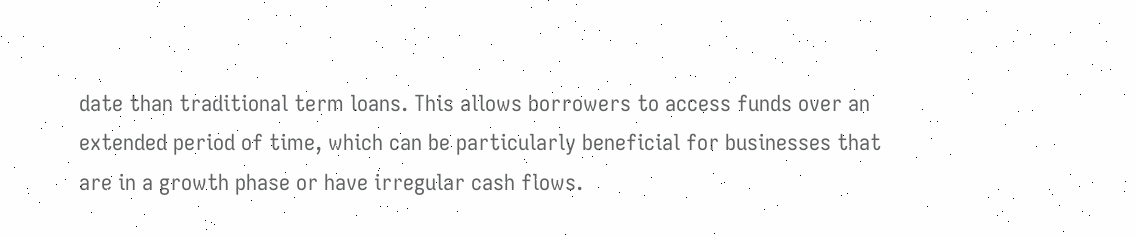date than traditional term loans. This allows borrowers to access funds over an extended period of time, which can be particularly beneficial for businesses that are in a growth phase or have irregular cash flows.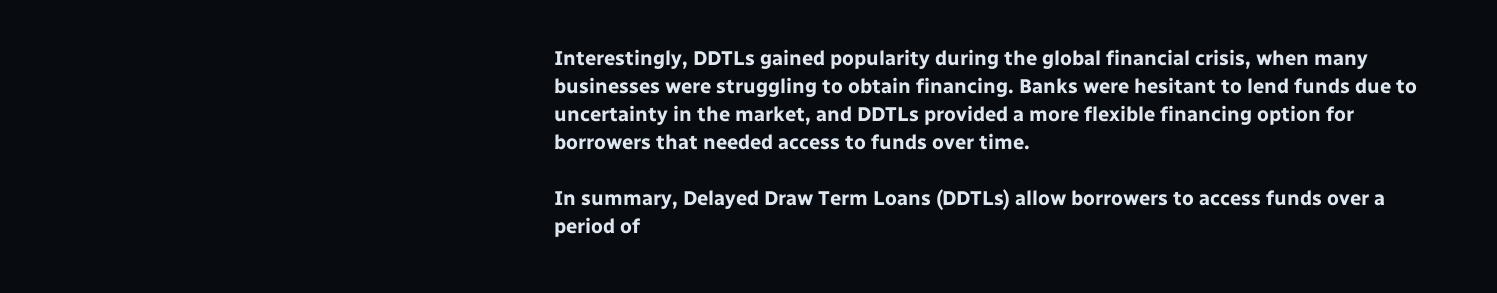Interestingly, DDTLs gained popularity during the global financial crisis, when many businesses were struggling to obtain financing. Banks were hesitant to lend funds due to uncertainty in the market, and DDTLs provided a more flexible financing option for borrowers that needed access to funds over time.

In summary, Delayed Draw Term Loans (DDTLs) allow borrowers to access funds over a period of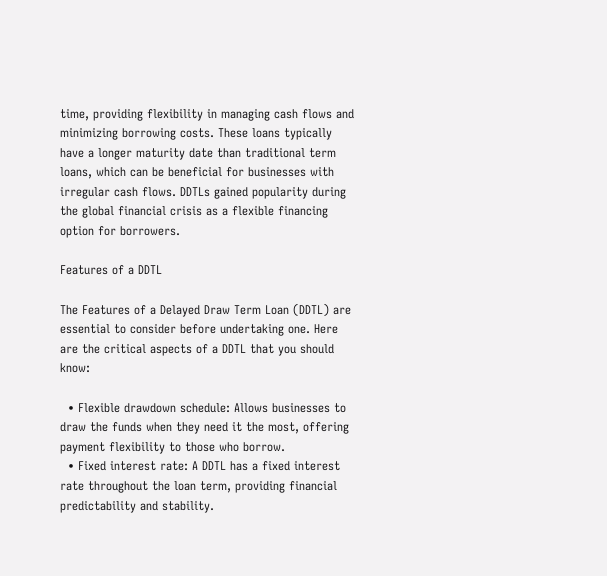time, providing flexibility in managing cash flows and minimizing borrowing costs. These loans typically have a longer maturity date than traditional term loans, which can be beneficial for businesses with irregular cash flows. DDTLs gained popularity during the global financial crisis as a flexible financing option for borrowers.

Features of a DDTL

The Features of a Delayed Draw Term Loan (DDTL) are essential to consider before undertaking one. Here are the critical aspects of a DDTL that you should know:

  • Flexible drawdown schedule: Allows businesses to draw the funds when they need it the most, offering payment flexibility to those who borrow.
  • Fixed interest rate: A DDTL has a fixed interest rate throughout the loan term, providing financial predictability and stability.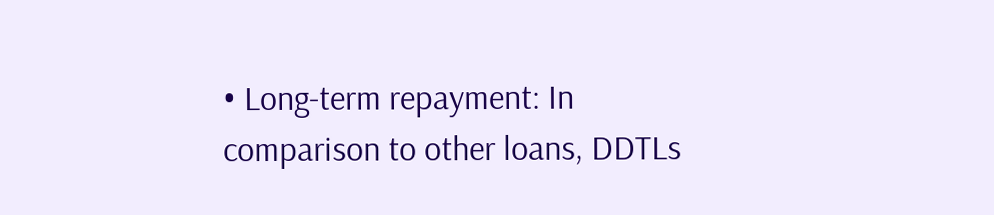• Long-term repayment: In comparison to other loans, DDTLs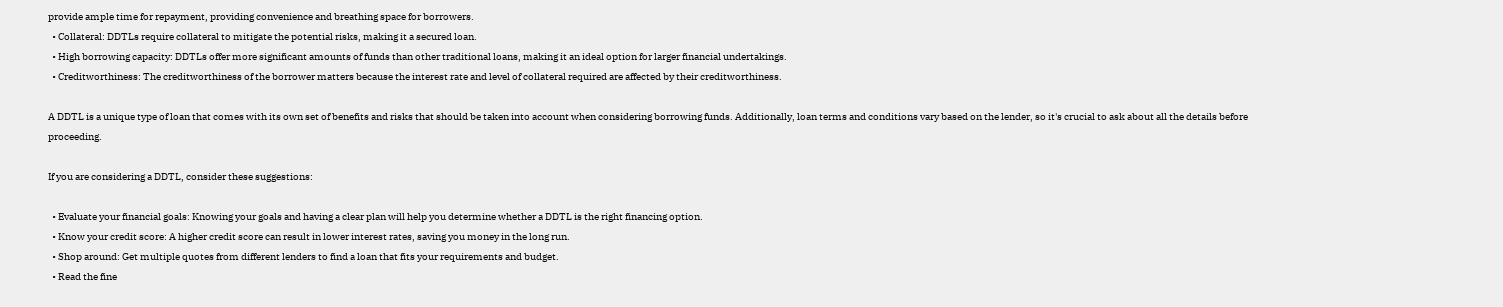provide ample time for repayment, providing convenience and breathing space for borrowers.
  • Collateral: DDTLs require collateral to mitigate the potential risks, making it a secured loan.
  • High borrowing capacity: DDTLs offer more significant amounts of funds than other traditional loans, making it an ideal option for larger financial undertakings.
  • Creditworthiness: The creditworthiness of the borrower matters because the interest rate and level of collateral required are affected by their creditworthiness.

A DDTL is a unique type of loan that comes with its own set of benefits and risks that should be taken into account when considering borrowing funds. Additionally, loan terms and conditions vary based on the lender, so it's crucial to ask about all the details before proceeding.

If you are considering a DDTL, consider these suggestions:

  • Evaluate your financial goals: Knowing your goals and having a clear plan will help you determine whether a DDTL is the right financing option.
  • Know your credit score: A higher credit score can result in lower interest rates, saving you money in the long run.
  • Shop around: Get multiple quotes from different lenders to find a loan that fits your requirements and budget.
  • Read the fine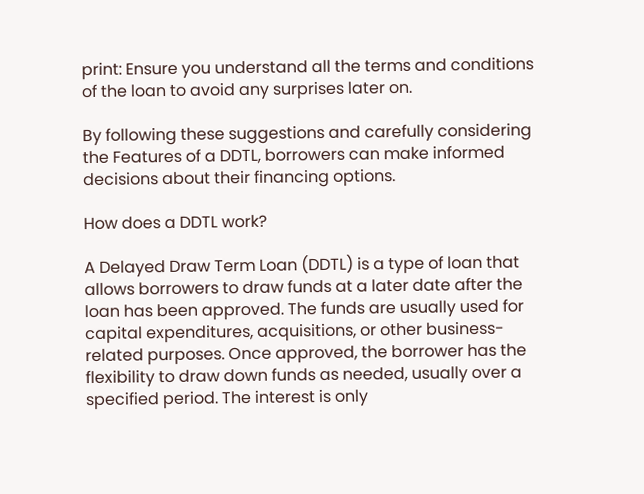print: Ensure you understand all the terms and conditions of the loan to avoid any surprises later on.

By following these suggestions and carefully considering the Features of a DDTL, borrowers can make informed decisions about their financing options.

How does a DDTL work?

A Delayed Draw Term Loan (DDTL) is a type of loan that allows borrowers to draw funds at a later date after the loan has been approved. The funds are usually used for capital expenditures, acquisitions, or other business-related purposes. Once approved, the borrower has the flexibility to draw down funds as needed, usually over a specified period. The interest is only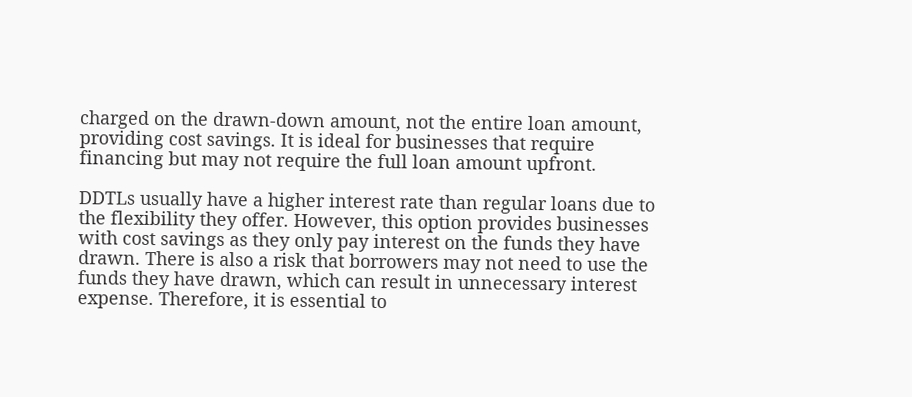charged on the drawn-down amount, not the entire loan amount, providing cost savings. It is ideal for businesses that require financing but may not require the full loan amount upfront.

DDTLs usually have a higher interest rate than regular loans due to the flexibility they offer. However, this option provides businesses with cost savings as they only pay interest on the funds they have drawn. There is also a risk that borrowers may not need to use the funds they have drawn, which can result in unnecessary interest expense. Therefore, it is essential to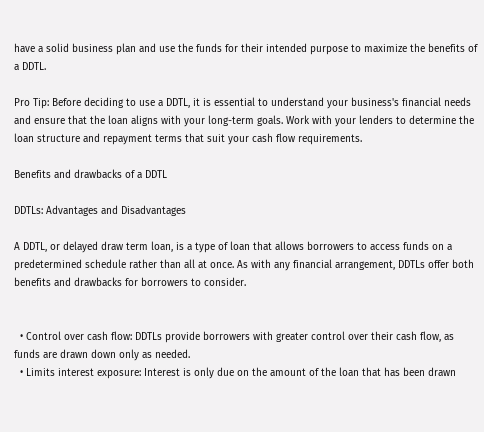have a solid business plan and use the funds for their intended purpose to maximize the benefits of a DDTL.

Pro Tip: Before deciding to use a DDTL, it is essential to understand your business's financial needs and ensure that the loan aligns with your long-term goals. Work with your lenders to determine the loan structure and repayment terms that suit your cash flow requirements.

Benefits and drawbacks of a DDTL

DDTLs: Advantages and Disadvantages

A DDTL, or delayed draw term loan, is a type of loan that allows borrowers to access funds on a predetermined schedule rather than all at once. As with any financial arrangement, DDTLs offer both benefits and drawbacks for borrowers to consider.


  • Control over cash flow: DDTLs provide borrowers with greater control over their cash flow, as funds are drawn down only as needed.
  • Limits interest exposure: Interest is only due on the amount of the loan that has been drawn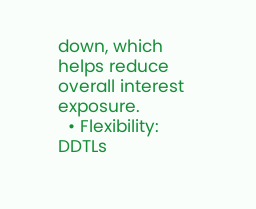down, which helps reduce overall interest exposure.
  • Flexibility: DDTLs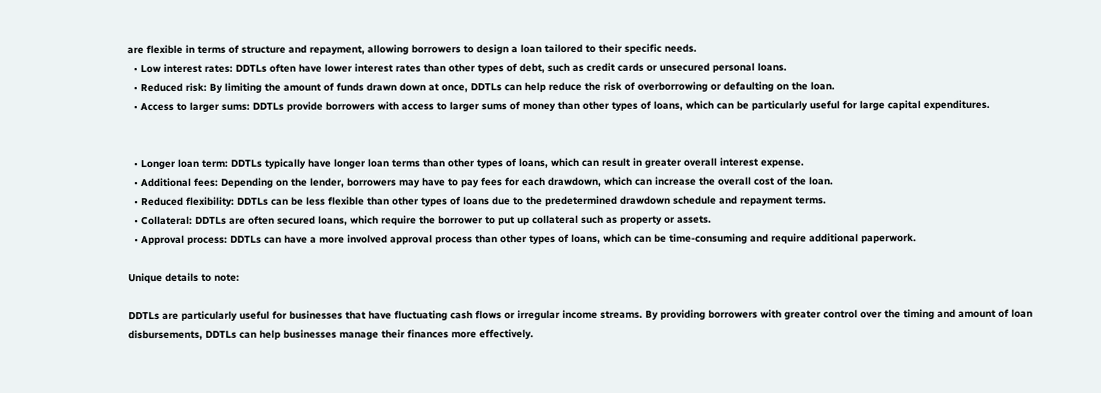are flexible in terms of structure and repayment, allowing borrowers to design a loan tailored to their specific needs.
  • Low interest rates: DDTLs often have lower interest rates than other types of debt, such as credit cards or unsecured personal loans.
  • Reduced risk: By limiting the amount of funds drawn down at once, DDTLs can help reduce the risk of overborrowing or defaulting on the loan.
  • Access to larger sums: DDTLs provide borrowers with access to larger sums of money than other types of loans, which can be particularly useful for large capital expenditures.


  • Longer loan term: DDTLs typically have longer loan terms than other types of loans, which can result in greater overall interest expense.
  • Additional fees: Depending on the lender, borrowers may have to pay fees for each drawdown, which can increase the overall cost of the loan.
  • Reduced flexibility: DDTLs can be less flexible than other types of loans due to the predetermined drawdown schedule and repayment terms.
  • Collateral: DDTLs are often secured loans, which require the borrower to put up collateral such as property or assets.
  • Approval process: DDTLs can have a more involved approval process than other types of loans, which can be time-consuming and require additional paperwork.

Unique details to note:

DDTLs are particularly useful for businesses that have fluctuating cash flows or irregular income streams. By providing borrowers with greater control over the timing and amount of loan disbursements, DDTLs can help businesses manage their finances more effectively.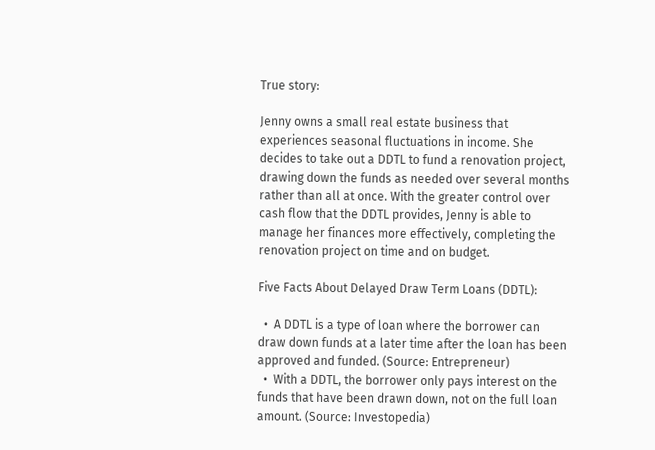True story:

Jenny owns a small real estate business that experiences seasonal fluctuations in income. She decides to take out a DDTL to fund a renovation project, drawing down the funds as needed over several months rather than all at once. With the greater control over cash flow that the DDTL provides, Jenny is able to manage her finances more effectively, completing the renovation project on time and on budget.

Five Facts About Delayed Draw Term Loans (DDTL):

  •  A DDTL is a type of loan where the borrower can draw down funds at a later time after the loan has been approved and funded. (Source: Entrepreneur)
  •  With a DDTL, the borrower only pays interest on the funds that have been drawn down, not on the full loan amount. (Source: Investopedia)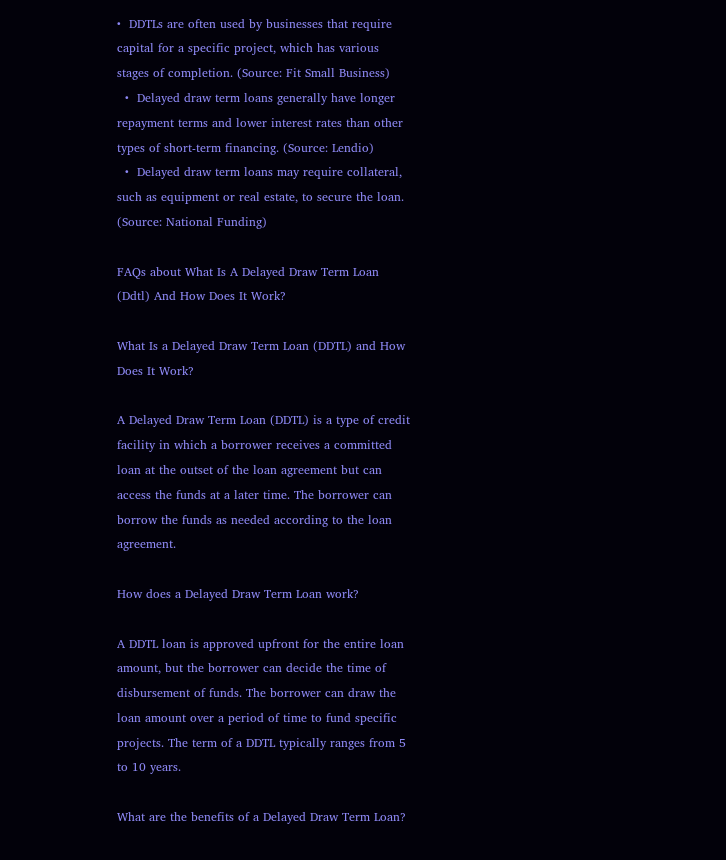•  DDTLs are often used by businesses that require capital for a specific project, which has various stages of completion. (Source: Fit Small Business)
  •  Delayed draw term loans generally have longer repayment terms and lower interest rates than other types of short-term financing. (Source: Lendio)
  •  Delayed draw term loans may require collateral, such as equipment or real estate, to secure the loan. (Source: National Funding)

FAQs about What Is A Delayed Draw Term Loan (Ddtl) And How Does It Work?

What Is a Delayed Draw Term Loan (DDTL) and How Does It Work?

A Delayed Draw Term Loan (DDTL) is a type of credit facility in which a borrower receives a committed loan at the outset of the loan agreement but can access the funds at a later time. The borrower can borrow the funds as needed according to the loan agreement.

How does a Delayed Draw Term Loan work?

A DDTL loan is approved upfront for the entire loan amount, but the borrower can decide the time of disbursement of funds. The borrower can draw the loan amount over a period of time to fund specific projects. The term of a DDTL typically ranges from 5 to 10 years.

What are the benefits of a Delayed Draw Term Loan?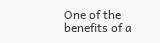One of the benefits of a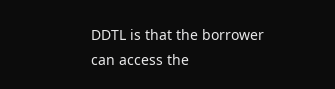DDTL is that the borrower can access the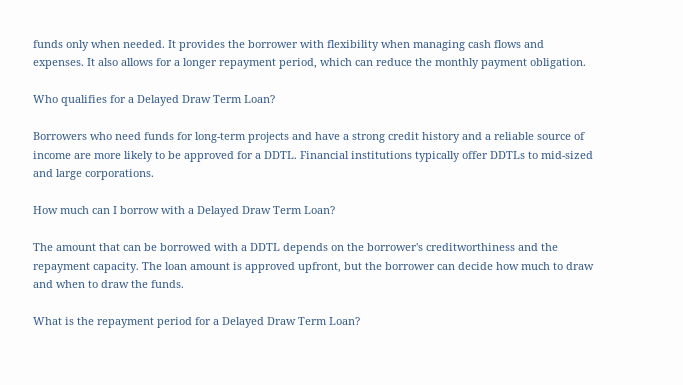funds only when needed. It provides the borrower with flexibility when managing cash flows and expenses. It also allows for a longer repayment period, which can reduce the monthly payment obligation.

Who qualifies for a Delayed Draw Term Loan?

Borrowers who need funds for long-term projects and have a strong credit history and a reliable source of income are more likely to be approved for a DDTL. Financial institutions typically offer DDTLs to mid-sized and large corporations.

How much can I borrow with a Delayed Draw Term Loan?

The amount that can be borrowed with a DDTL depends on the borrower's creditworthiness and the repayment capacity. The loan amount is approved upfront, but the borrower can decide how much to draw and when to draw the funds.

What is the repayment period for a Delayed Draw Term Loan?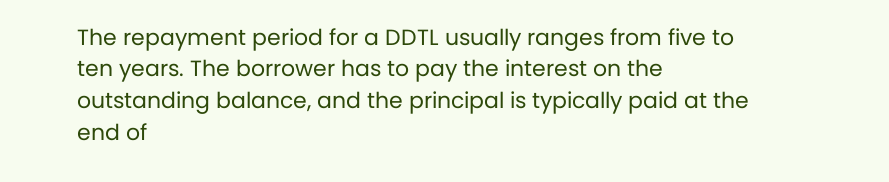The repayment period for a DDTL usually ranges from five to ten years. The borrower has to pay the interest on the outstanding balance, and the principal is typically paid at the end of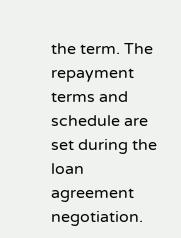the term. The repayment terms and schedule are set during the loan agreement negotiation.